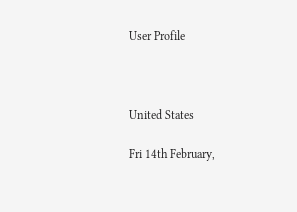User Profile



United States

Fri 14th February,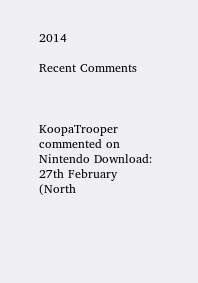2014

Recent Comments



KoopaTrooper commented on Nintendo Download: 27th February (North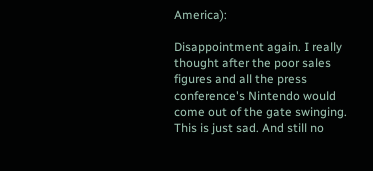America):

Disappointment again. I really thought after the poor sales figures and all the press conference's Nintendo would come out of the gate swinging. This is just sad. And still no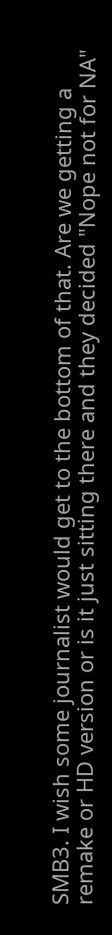SMB3. I wish some journalist would get to the bottom of that. Are we getting a remake or HD version or is it just sitting there and they decided "Nope not for NA"